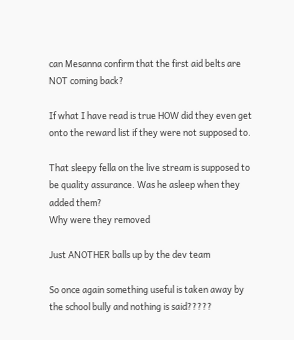can Mesanna confirm that the first aid belts are NOT coming back?

If what I have read is true HOW did they even get onto the reward list if they were not supposed to.

That sleepy fella on the live stream is supposed to be quality assurance. Was he asleep when they added them?
Why were they removed

Just ANOTHER balls up by the dev team

So once again something useful is taken away by the school bully and nothing is said?????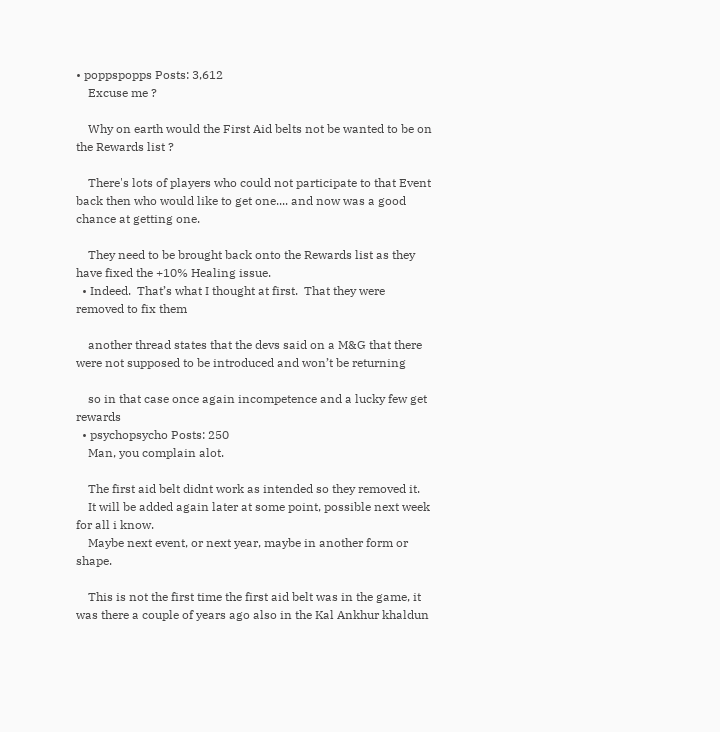• poppspopps Posts: 3,612
    Excuse me ?

    Why on earth would the First Aid belts not be wanted to be on the Rewards list ?

    There's lots of players who could not participate to that Event back then who would like to get one.... and now was a good chance at getting one.

    They need to be brought back onto the Rewards list as they have fixed the +10% Healing issue.
  • Indeed.  That’s what I thought at first.  That they were removed to fix them

    another thread states that the devs said on a M&G that there were not supposed to be introduced and won’t be returning

    so in that case once again incompetence and a lucky few get rewards
  • psychopsycho Posts: 250
    Man, you complain alot.

    The first aid belt didnt work as intended so they removed it.
    It will be added again later at some point, possible next week for all i know.
    Maybe next event, or next year, maybe in another form or shape.

    This is not the first time the first aid belt was in the game, it was there a couple of years ago also in the Kal Ankhur khaldun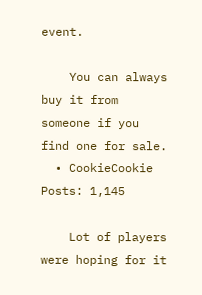event.

    You can always buy it from someone if you find one for sale.
  • CookieCookie Posts: 1,145

    Lot of players were hoping for it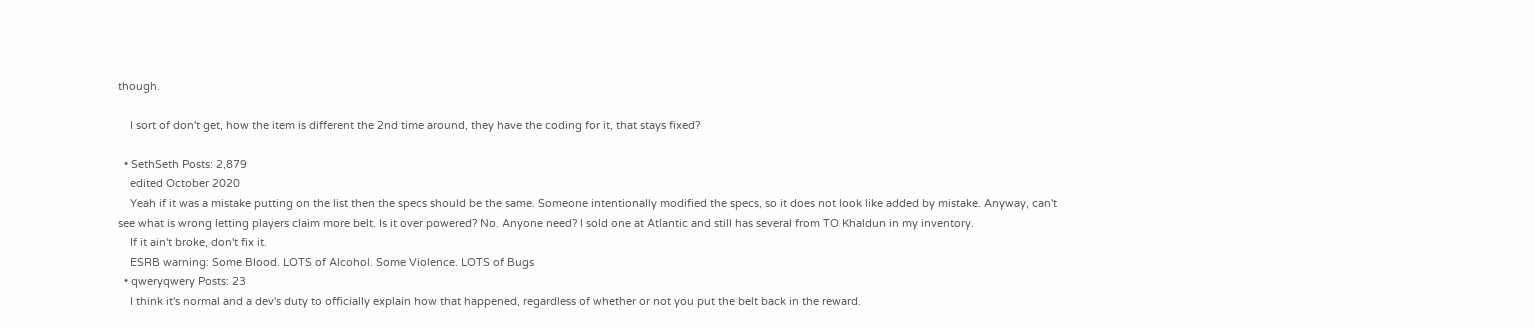though.

    I sort of don't get, how the item is different the 2nd time around, they have the coding for it, that stays fixed?

  • SethSeth Posts: 2,879
    edited October 2020
    Yeah if it was a mistake putting on the list then the specs should be the same. Someone intentionally modified the specs, so it does not look like added by mistake. Anyway, can't see what is wrong letting players claim more belt. Is it over powered? No. Anyone need? I sold one at Atlantic and still has several from TO Khaldun in my inventory.
    If it ain't broke, don't fix it.
    ESRB warning: Some Blood. LOTS of Alcohol. Some Violence. LOTS of Bugs
  • qweryqwery Posts: 23
    I think it's normal and a dev's duty to officially explain how that happened, regardless of whether or not you put the belt back in the reward.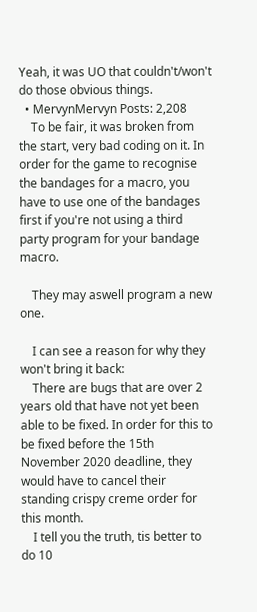Yeah, it was UO that couldn't/won't do those obvious things.
  • MervynMervyn Posts: 2,208
    To be fair, it was broken from the start, very bad coding on it. In order for the game to recognise the bandages for a macro, you have to use one of the bandages first if you're not using a third party program for your bandage macro.

    They may aswell program a new one.

    I can see a reason for why they won't bring it back:
    There are bugs that are over 2 years old that have not yet been able to be fixed. In order for this to be fixed before the 15th November 2020 deadline, they would have to cancel their standing crispy creme order for this month.
    I tell you the truth, tis better to do 10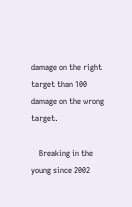damage on the right target than 100 damage on the wrong target.

    Breaking in the young since 2002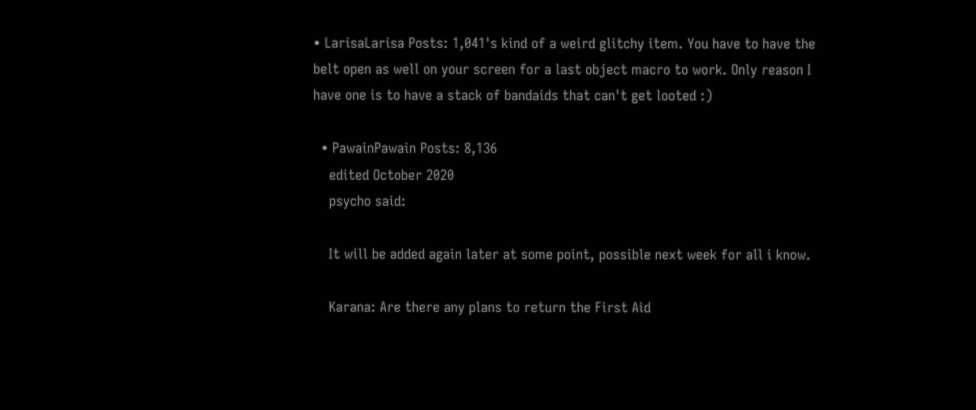• LarisaLarisa Posts: 1,041's kind of a weird glitchy item. You have to have the belt open as well on your screen for a last object macro to work. Only reason I have one is to have a stack of bandaids that can't get looted :)

  • PawainPawain Posts: 8,136
    edited October 2020
    psycho said:

    It will be added again later at some point, possible next week for all i know.

    Karana: Are there any plans to return the First Aid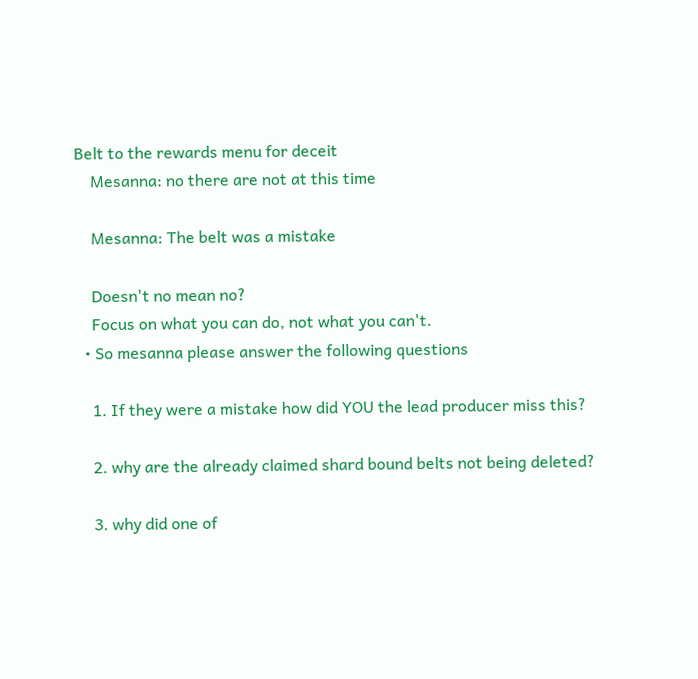Belt to the rewards menu for deceit
    Mesanna: no there are not at this time

    Mesanna: The belt was a mistake

    Doesn't no mean no?
    Focus on what you can do, not what you can't.
  • So mesanna please answer the following questions

    1. If they were a mistake how did YOU the lead producer miss this?

    2. why are the already claimed shard bound belts not being deleted?

    3. why did one of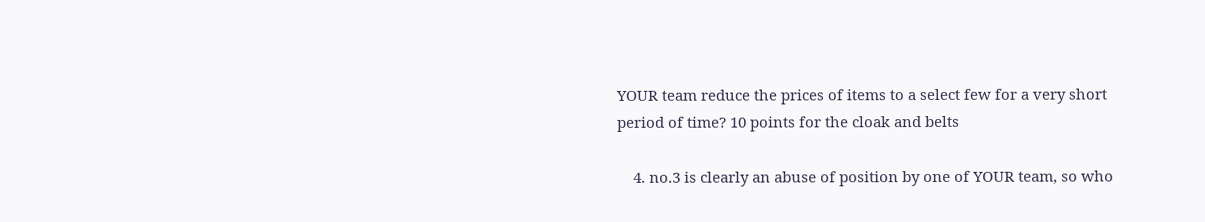YOUR team reduce the prices of items to a select few for a very short period of time? 10 points for the cloak and belts

    4. no.3 is clearly an abuse of position by one of YOUR team, so who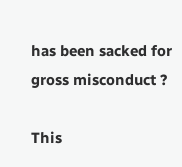has been sacked for gross misconduct ?

This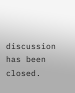discussion has been closed.